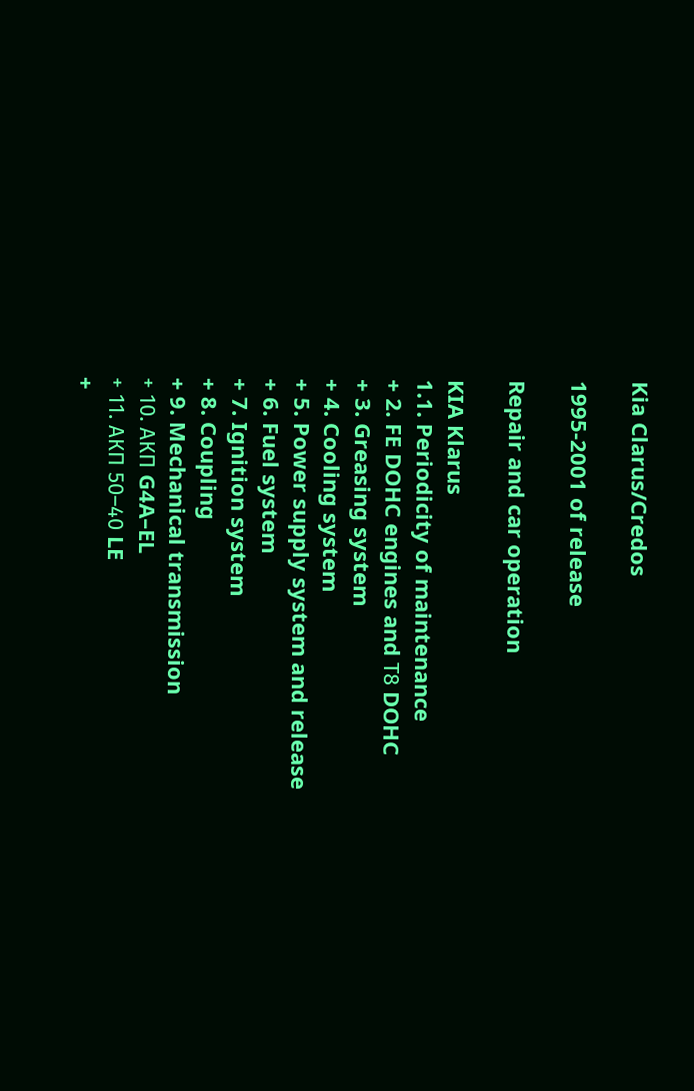Kia Clarus/Credos

1995-2001 of release

Repair and car operation

KIA Klarus
1.1. Periodicity of maintenance
+ 2. FE DOHC engines and Т8 DOHC
+ 3. Greasing system
+ 4. Cooling system
+ 5. Power supply system and release
+ 6. Fuel system
+ 7. Ignition system
+ 8. Coupling
+ 9. Mechanical transmission
+ 10. АКП G4A–EL
+ 11. АКП 50–40 LE
+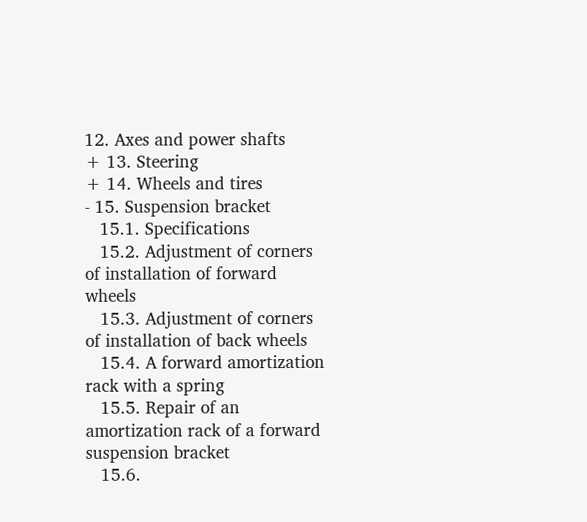12. Axes and power shafts
+ 13. Steering
+ 14. Wheels and tires
- 15. Suspension bracket
   15.1. Specifications
   15.2. Adjustment of corners of installation of forward wheels
   15.3. Adjustment of corners of installation of back wheels
   15.4. A forward amortization rack with a spring
   15.5. Repair of an amortization rack of a forward suspension bracket
   15.6.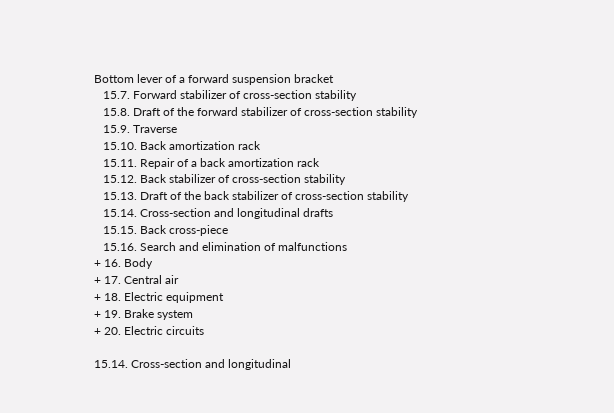Bottom lever of a forward suspension bracket
   15.7. Forward stabilizer of cross-section stability
   15.8. Draft of the forward stabilizer of cross-section stability
   15.9. Traverse
   15.10. Back amortization rack
   15.11. Repair of a back amortization rack
   15.12. Back stabilizer of cross-section stability
   15.13. Draft of the back stabilizer of cross-section stability
   15.14. Cross-section and longitudinal drafts
   15.15. Back cross-piece
   15.16. Search and elimination of malfunctions
+ 16. Body
+ 17. Central air
+ 18. Electric equipment
+ 19. Brake system
+ 20. Electric circuits

15.14. Cross-section and longitudinal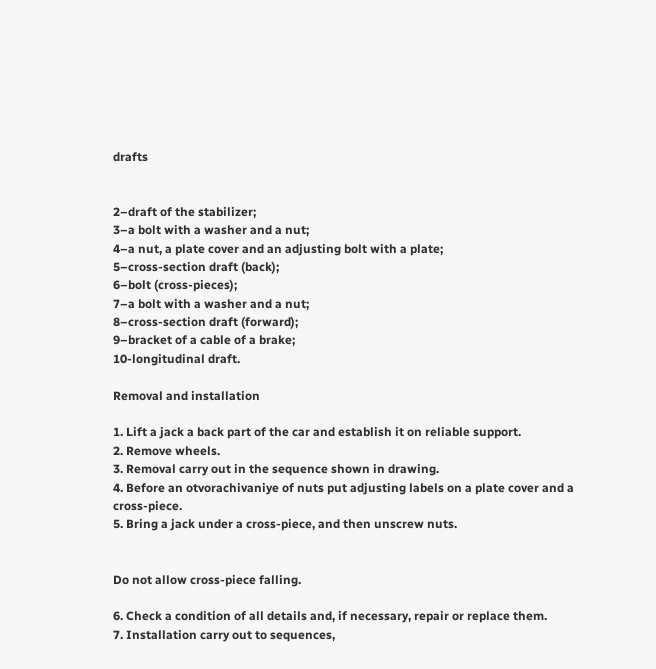drafts


2–draft of the stabilizer;
3–a bolt with a washer and a nut;
4–a nut, a plate cover and an adjusting bolt with a plate;
5–cross-section draft (back);
6–bolt (cross-pieces);
7–a bolt with a washer and a nut;
8–cross-section draft (forward);
9–bracket of a cable of a brake;
10-longitudinal draft.

Removal and installation

1. Lift a jack a back part of the car and establish it on reliable support.
2. Remove wheels.
3. Removal carry out in the sequence shown in drawing.
4. Before an otvorachivaniye of nuts put adjusting labels on a plate cover and a cross-piece.
5. Bring a jack under a cross-piece, and then unscrew nuts.


Do not allow cross-piece falling.

6. Check a condition of all details and, if necessary, repair or replace them.
7. Installation carry out to sequences,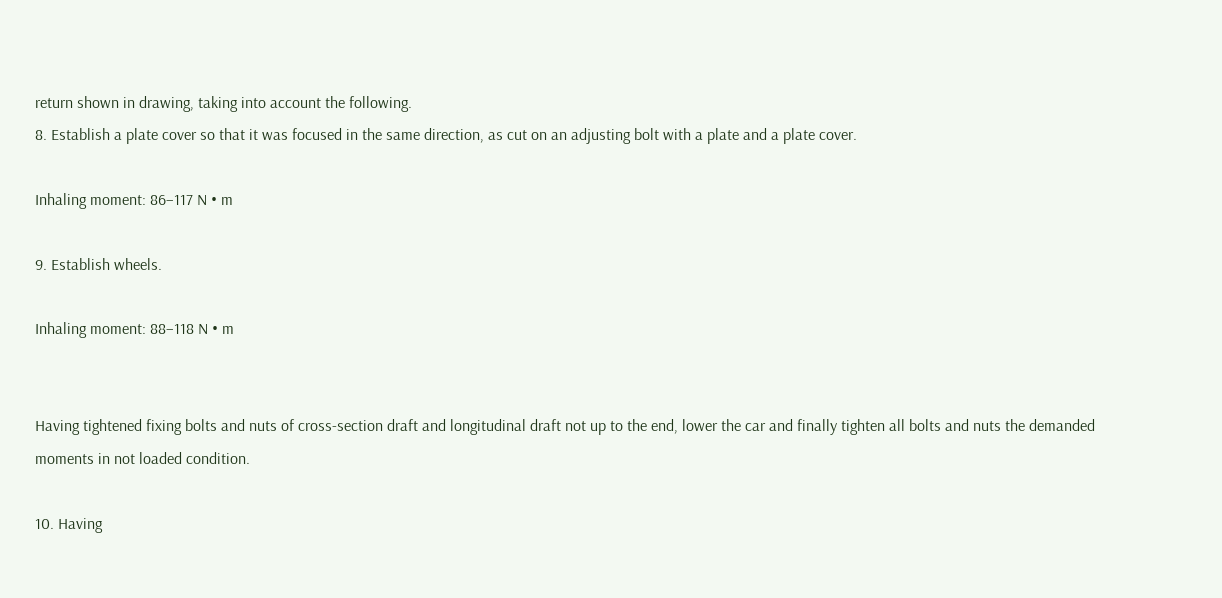return shown in drawing, taking into account the following.
8. Establish a plate cover so that it was focused in the same direction, as cut on an adjusting bolt with a plate and a plate cover.

Inhaling moment: 86–117 N • m

9. Establish wheels.

Inhaling moment: 88–118 N • m


Having tightened fixing bolts and nuts of cross-section draft and longitudinal draft not up to the end, lower the car and finally tighten all bolts and nuts the demanded moments in not loaded condition.

10. Having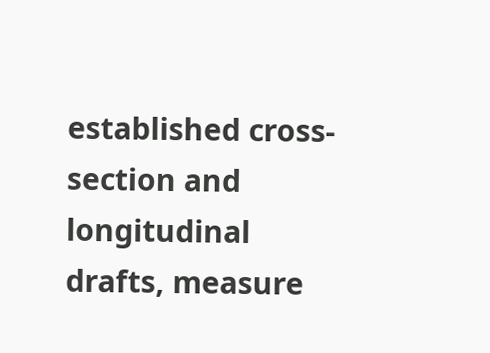established cross-section and longitudinal drafts, measure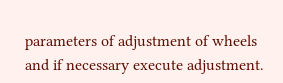parameters of adjustment of wheels and if necessary execute adjustment.